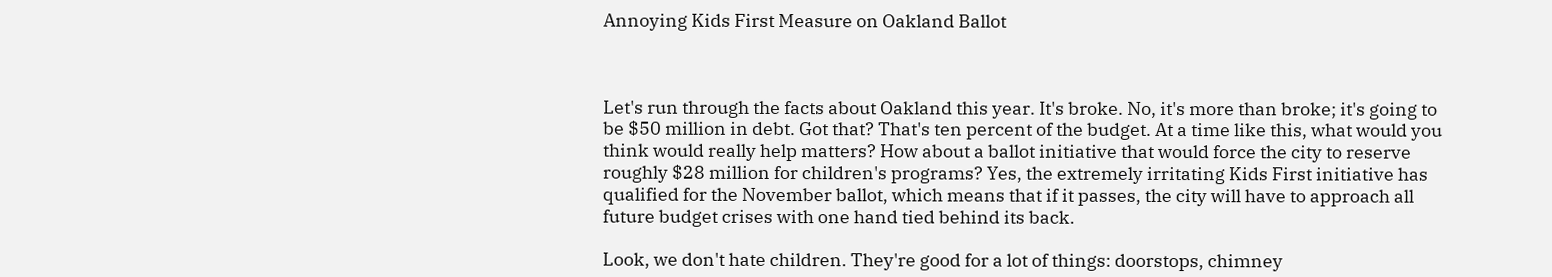Annoying Kids First Measure on Oakland Ballot



Let's run through the facts about Oakland this year. It's broke. No, it's more than broke; it's going to be $50 million in debt. Got that? That's ten percent of the budget. At a time like this, what would you think would really help matters? How about a ballot initiative that would force the city to reserve roughly $28 million for children's programs? Yes, the extremely irritating Kids First initiative has qualified for the November ballot, which means that if it passes, the city will have to approach all future budget crises with one hand tied behind its back.

Look, we don't hate children. They're good for a lot of things: doorstops, chimney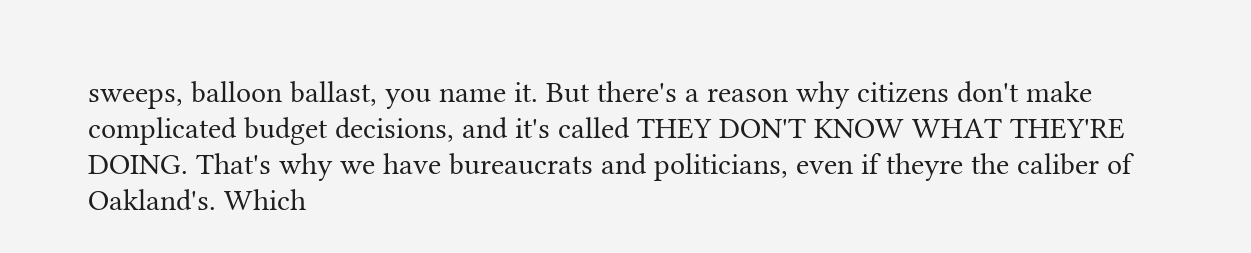sweeps, balloon ballast, you name it. But there's a reason why citizens don't make complicated budget decisions, and it's called THEY DON'T KNOW WHAT THEY'RE DOING. That's why we have bureaucrats and politicians, even if theyre the caliber of Oakland's. Which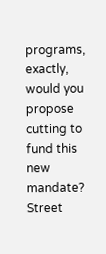programs, exactly, would you propose cutting to fund this new mandate? Street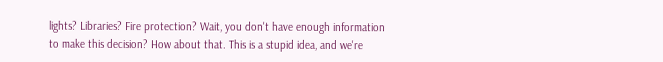lights? Libraries? Fire protection? Wait, you don't have enough information to make this decision? How about that. This is a stupid idea, and we're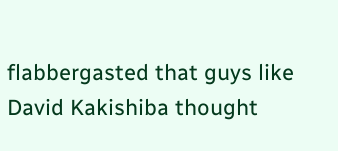flabbergasted that guys like David Kakishiba thought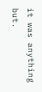it was anything but.